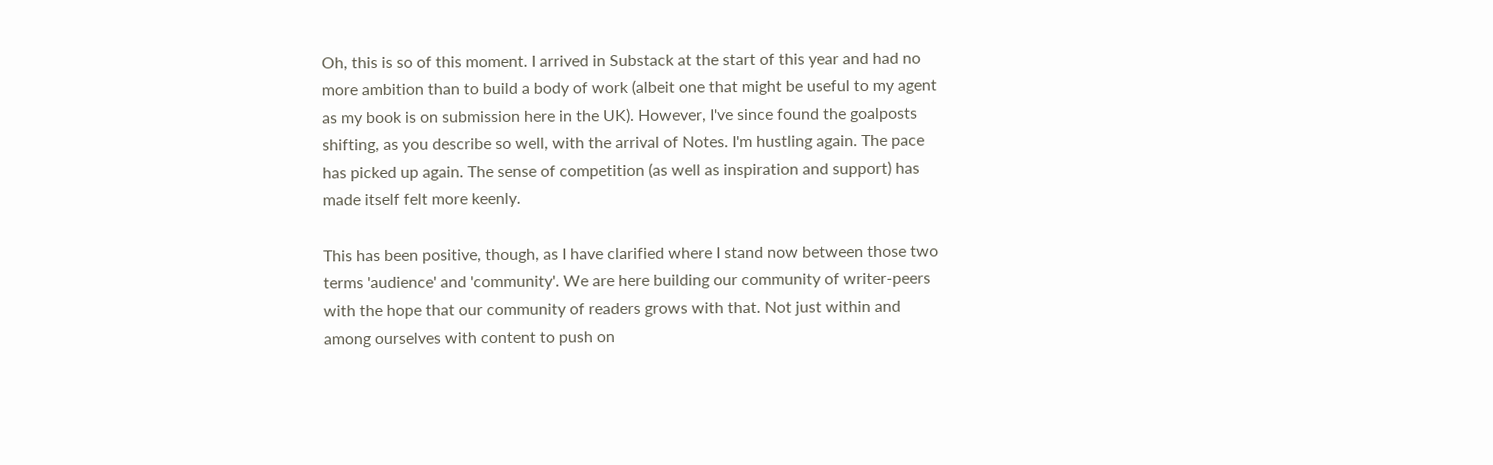Oh, this is so of this moment. I arrived in Substack at the start of this year and had no more ambition than to build a body of work (albeit one that might be useful to my agent as my book is on submission here in the UK). However, I've since found the goalposts shifting, as you describe so well, with the arrival of Notes. I'm hustling again. The pace has picked up again. The sense of competition (as well as inspiration and support) has made itself felt more keenly.

This has been positive, though, as I have clarified where I stand now between those two terms 'audience' and 'community'. We are here building our community of writer-peers with the hope that our community of readers grows with that. Not just within and among ourselves with content to push on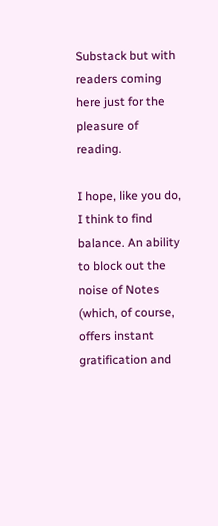Substack but with readers coming here just for the pleasure of reading.

I hope, like you do, I think to find balance. An ability to block out the noise of Notes (which, of course, offers instant gratification and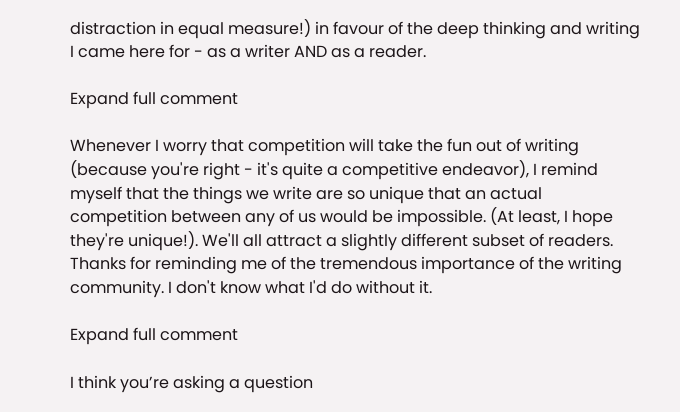distraction in equal measure!) in favour of the deep thinking and writing I came here for - as a writer AND as a reader.

Expand full comment

Whenever I worry that competition will take the fun out of writing (because you're right - it's quite a competitive endeavor), I remind myself that the things we write are so unique that an actual competition between any of us would be impossible. (At least, I hope they're unique!). We'll all attract a slightly different subset of readers. Thanks for reminding me of the tremendous importance of the writing community. I don't know what I'd do without it.

Expand full comment

I think you’re asking a question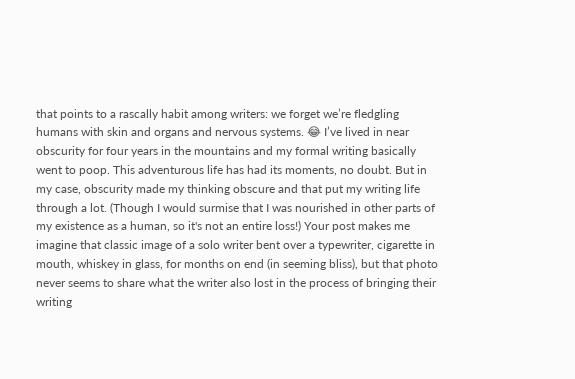that points to a rascally habit among writers: we forget we’re fledgling humans with skin and organs and nervous systems. 😂 I’ve lived in near obscurity for four years in the mountains and my formal writing basically went to poop. This adventurous life has had its moments, no doubt. But in my case, obscurity made my thinking obscure and that put my writing life through a lot. (Though I would surmise that I was nourished in other parts of my existence as a human, so it's not an entire loss!) Your post makes me imagine that classic image of a solo writer bent over a typewriter, cigarette in mouth, whiskey in glass, for months on end (in seeming bliss), but that photo never seems to share what the writer also lost in the process of bringing their writing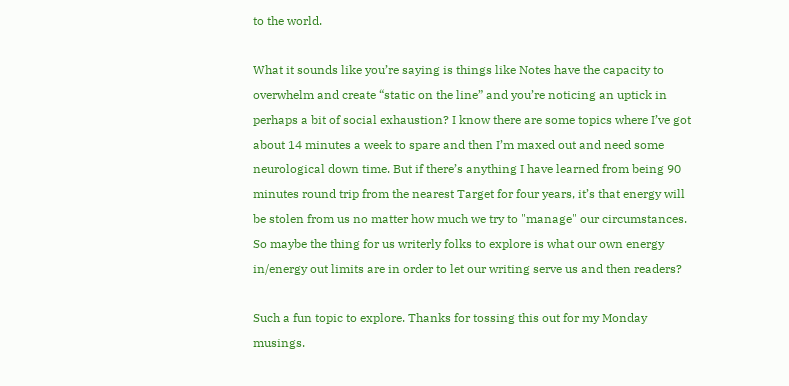to the world.

What it sounds like you’re saying is things like Notes have the capacity to overwhelm and create “static on the line” and you’re noticing an uptick in perhaps a bit of social exhaustion? I know there are some topics where I’ve got about 14 minutes a week to spare and then I’m maxed out and need some neurological down time. But if there’s anything I have learned from being 90 minutes round trip from the nearest Target for four years, it’s that energy will be stolen from us no matter how much we try to "manage" our circumstances. So maybe the thing for us writerly folks to explore is what our own energy in/energy out limits are in order to let our writing serve us and then readers?

Such a fun topic to explore. Thanks for tossing this out for my Monday musings.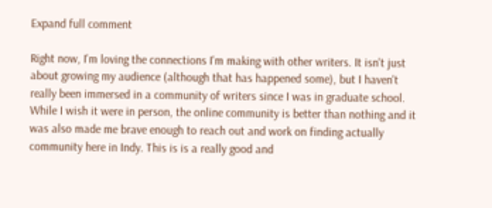Expand full comment

Right now, I'm loving the connections I'm making with other writers. It isn't just about growing my audience (although that has happened some), but I haven't really been immersed in a community of writers since I was in graduate school. While I wish it were in person, the online community is better than nothing and it was also made me brave enough to reach out and work on finding actually community here in Indy. This is is a really good and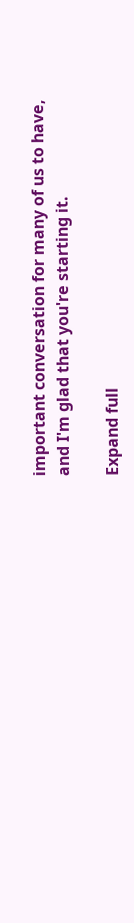important conversation for many of us to have, and I'm glad that you're starting it.

Expand full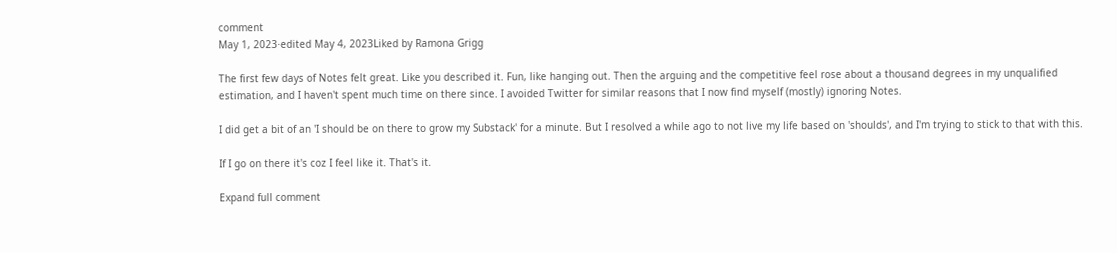comment
May 1, 2023·edited May 4, 2023Liked by Ramona Grigg

The first few days of Notes felt great. Like you described it. Fun, like hanging out. Then the arguing and the competitive feel rose about a thousand degrees in my unqualified estimation, and I haven't spent much time on there since. I avoided Twitter for similar reasons that I now find myself (mostly) ignoring Notes.

I did get a bit of an 'I should be on there to grow my Substack' for a minute. But I resolved a while ago to not live my life based on 'shoulds', and I'm trying to stick to that with this.

If I go on there it's coz I feel like it. That's it.

Expand full comment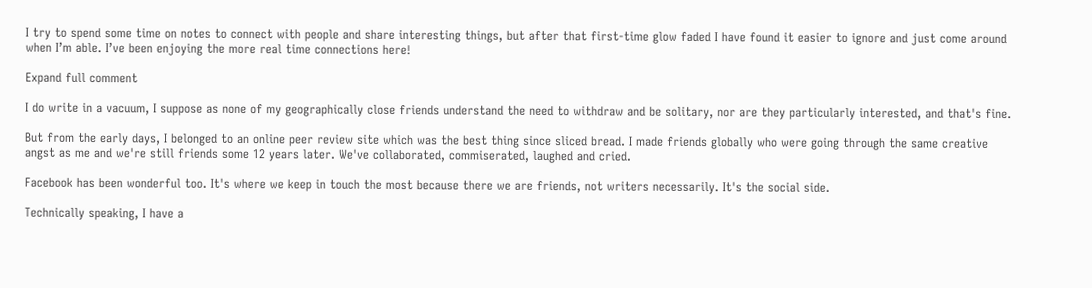I try to spend some time on notes to connect with people and share interesting things, but after that first-time glow faded I have found it easier to ignore and just come around when I’m able. I’ve been enjoying the more real time connections here!

Expand full comment

I do write in a vacuum, I suppose as none of my geographically close friends understand the need to withdraw and be solitary, nor are they particularly interested, and that's fine.

But from the early days, I belonged to an online peer review site which was the best thing since sliced bread. I made friends globally who were going through the same creative angst as me and we're still friends some 12 years later. We've collaborated, commiserated, laughed and cried.

Facebook has been wonderful too. It's where we keep in touch the most because there we are friends, not writers necessarily. It's the social side.

Technically speaking, I have a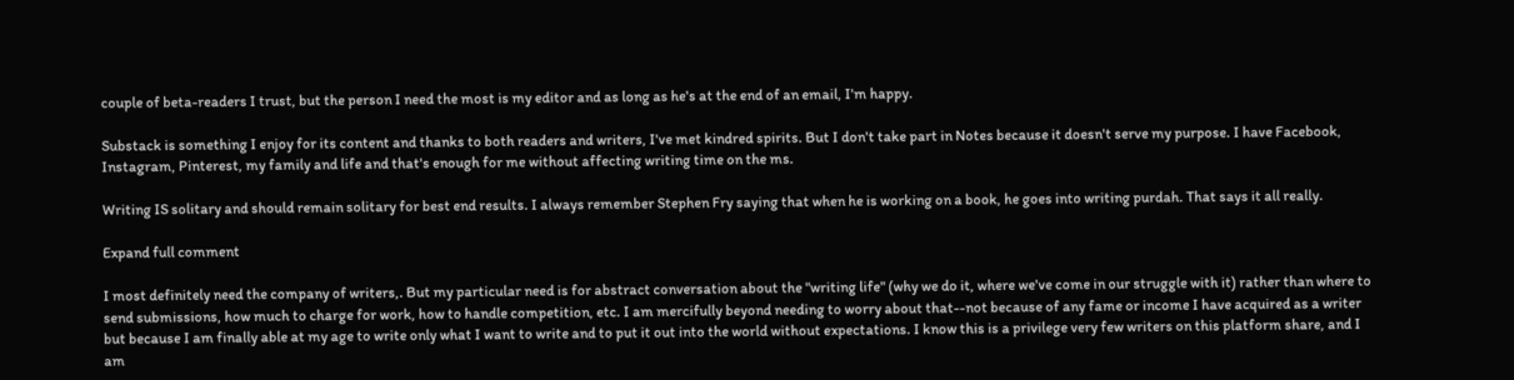couple of beta-readers I trust, but the person I need the most is my editor and as long as he's at the end of an email, I'm happy.

Substack is something I enjoy for its content and thanks to both readers and writers, I've met kindred spirits. But I don't take part in Notes because it doesn't serve my purpose. I have Facebook, Instagram, Pinterest, my family and life and that's enough for me without affecting writing time on the ms.

Writing IS solitary and should remain solitary for best end results. I always remember Stephen Fry saying that when he is working on a book, he goes into writing purdah. That says it all really.

Expand full comment

I most definitely need the company of writers,. But my particular need is for abstract conversation about the "writing life" (why we do it, where we've come in our struggle with it) rather than where to send submissions, how much to charge for work, how to handle competition, etc. I am mercifully beyond needing to worry about that--not because of any fame or income I have acquired as a writer but because I am finally able at my age to write only what I want to write and to put it out into the world without expectations. I know this is a privilege very few writers on this platform share, and I am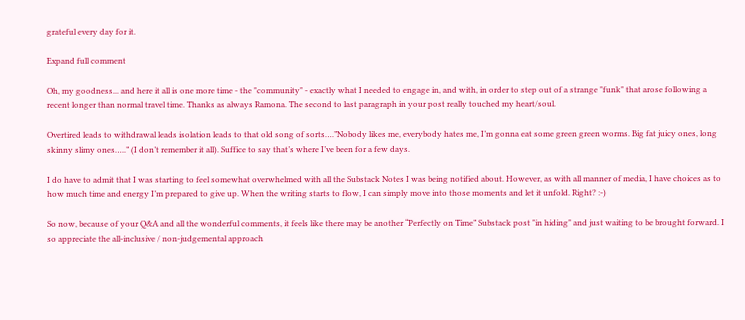grateful every day for it.

Expand full comment

Oh, my goodness... and here it all is one more time - the "community" - exactly what I needed to engage in, and with, in order to step out of a strange "funk" that arose following a recent longer than normal travel time. Thanks as always Ramona. The second to last paragraph in your post really touched my heart/soul.

Overtired leads to withdrawal leads isolation leads to that old song of sorts….”Nobody likes me, everybody hates me, I’m gonna eat some green green worms. Big fat juicy ones, long skinny slimy ones…..” (I don’t remember it all). Suffice to say that’s where I’ve been for a few days.

I do have to admit that I was starting to feel somewhat overwhelmed with all the Substack Notes I was being notified about. However, as with all manner of media, I have choices as to how much time and energy I’m prepared to give up. When the writing starts to flow, I can simply move into those moments and let it unfold. Right? :-)

So now, because of your Q&A and all the wonderful comments, it feels like there may be another “Perfectly on Time” Substack post "in hiding" and just waiting to be brought forward. I so appreciate the all-inclusive / non-judgemental approach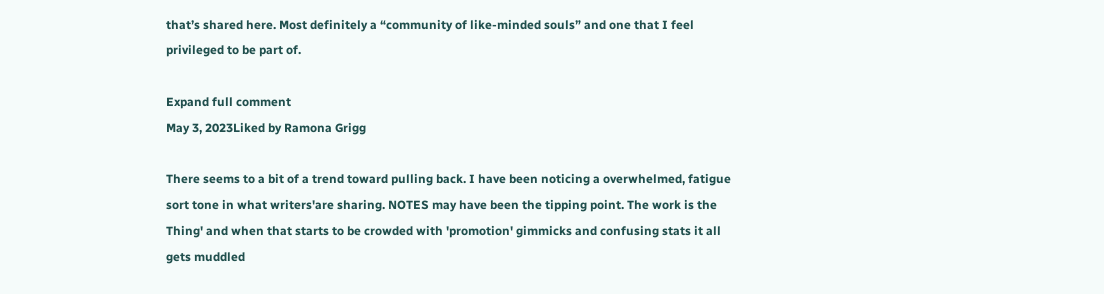that’s shared here. Most definitely a “community of like-minded souls” and one that I feel privileged to be part of.

Expand full comment
May 3, 2023Liked by Ramona Grigg

There seems to a bit of a trend toward pulling back. I have been noticing a overwhelmed, fatigue sort tone in what writers'are sharing. NOTES may have been the tipping point. The work is the Thing' and when that starts to be crowded with 'promotion' gimmicks and confusing stats it all gets muddled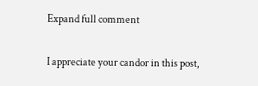Expand full comment

I appreciate your candor in this post,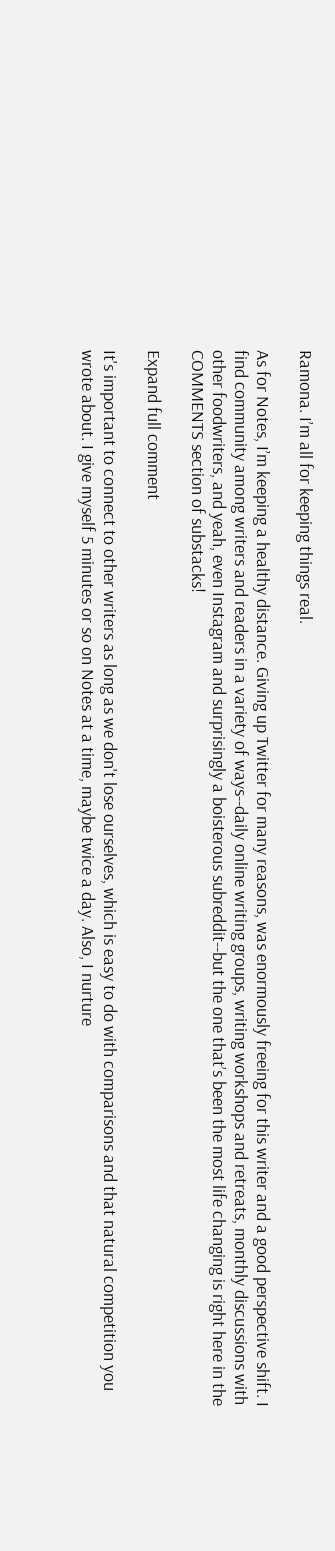Ramona. I’m all for keeping things real.

As for Notes, I’m keeping a healthy distance. Giving up Twitter for many reasons, was enormously freeing for this writer and a good perspective shift. I find community among writers and readers in a variety of ways--daily online writing groups, writing workshops and retreats, monthly discussions with other foodwriters, and yeah, even Instagram and surprisingly a boisterous subreddit--but the one that’s been the most life changing is right here in the COMMENTS section of substacks!

Expand full comment

It's important to connect to other writers as long as we don't lose ourselves, which is easy to do with comparisons and that natural competition you wrote about. I give myself 5 minutes or so on Notes at a time, maybe twice a day. Also, I nurture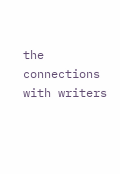the connections with writers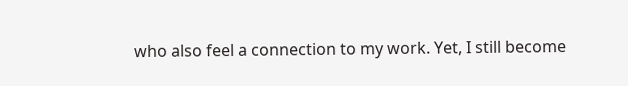who also feel a connection to my work. Yet, I still become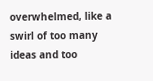overwhelmed, like a swirl of too many ideas and too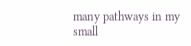many pathways in my small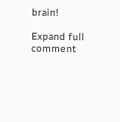brain!

Expand full comment